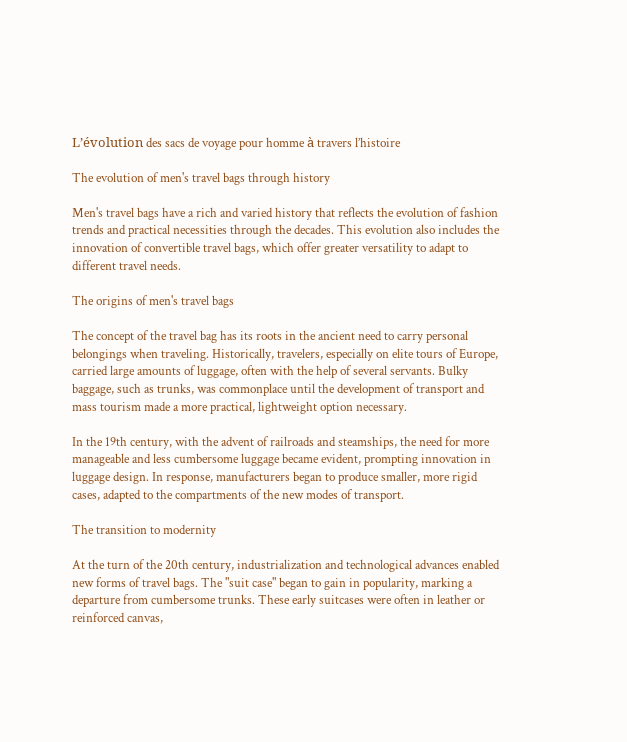L’évolution des sacs de voyage pour homme à travers l’histoire

The evolution of men's travel bags through history

Men's travel bags have a rich and varied history that reflects the evolution of fashion trends and practical necessities through the decades. This evolution also includes the innovation of convertible travel bags, which offer greater versatility to adapt to different travel needs.

The origins of men's travel bags

The concept of the travel bag has its roots in the ancient need to carry personal belongings when traveling. Historically, travelers, especially on elite tours of Europe, carried large amounts of luggage, often with the help of several servants. Bulky baggage, such as trunks, was commonplace until the development of transport and mass tourism made a more practical, lightweight option necessary.

In the 19th century, with the advent of railroads and steamships, the need for more manageable and less cumbersome luggage became evident, prompting innovation in luggage design. In response, manufacturers began to produce smaller, more rigid cases, adapted to the compartments of the new modes of transport.

The transition to modernity

At the turn of the 20th century, industrialization and technological advances enabled new forms of travel bags. The "suit case" began to gain in popularity, marking a departure from cumbersome trunks. These early suitcases were often in leather or reinforced canvas,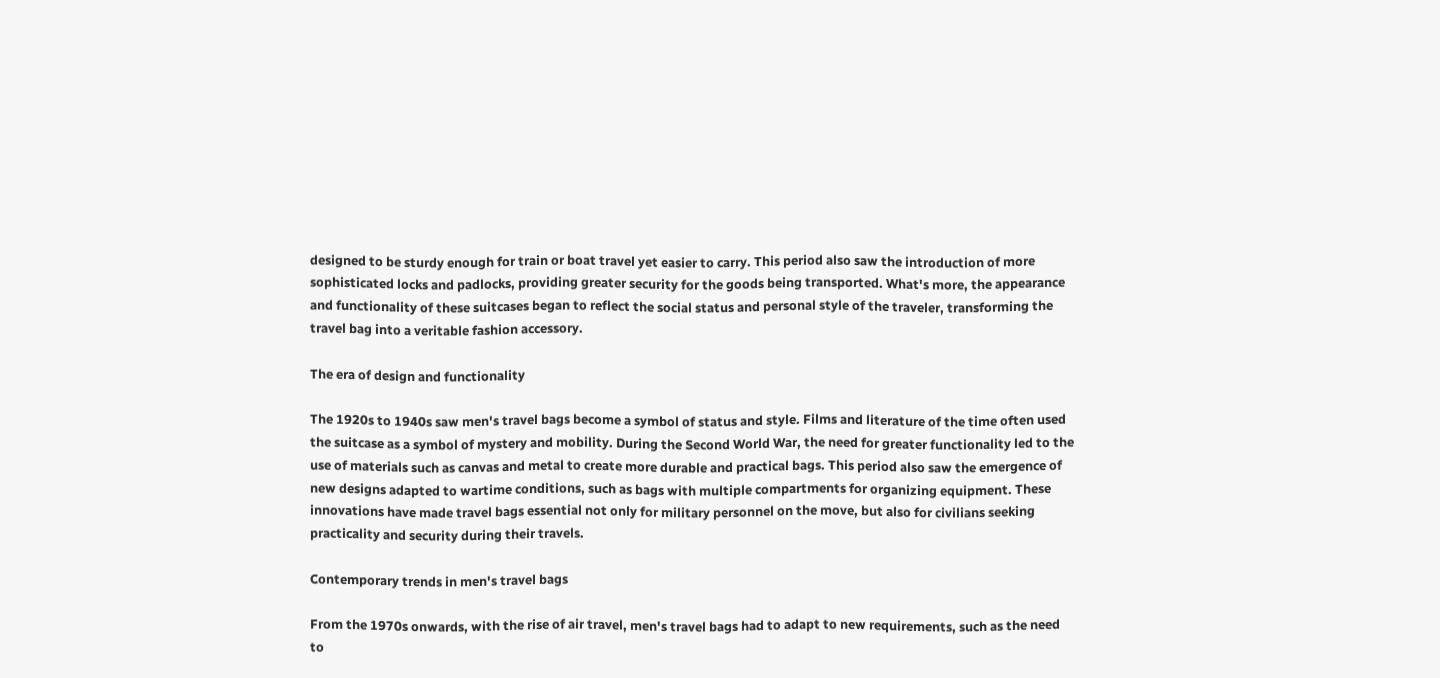designed to be sturdy enough for train or boat travel yet easier to carry. This period also saw the introduction of more sophisticated locks and padlocks, providing greater security for the goods being transported. What's more, the appearance and functionality of these suitcases began to reflect the social status and personal style of the traveler, transforming the travel bag into a veritable fashion accessory.

The era of design and functionality

The 1920s to 1940s saw men's travel bags become a symbol of status and style. Films and literature of the time often used the suitcase as a symbol of mystery and mobility. During the Second World War, the need for greater functionality led to the use of materials such as canvas and metal to create more durable and practical bags. This period also saw the emergence of new designs adapted to wartime conditions, such as bags with multiple compartments for organizing equipment. These innovations have made travel bags essential not only for military personnel on the move, but also for civilians seeking practicality and security during their travels.

Contemporary trends in men's travel bags

From the 1970s onwards, with the rise of air travel, men's travel bags had to adapt to new requirements, such as the need to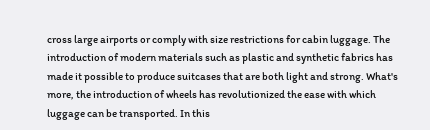cross large airports or comply with size restrictions for cabin luggage. The introduction of modern materials such as plastic and synthetic fabrics has made it possible to produce suitcases that are both light and strong. What's more, the introduction of wheels has revolutionized the ease with which luggage can be transported. In this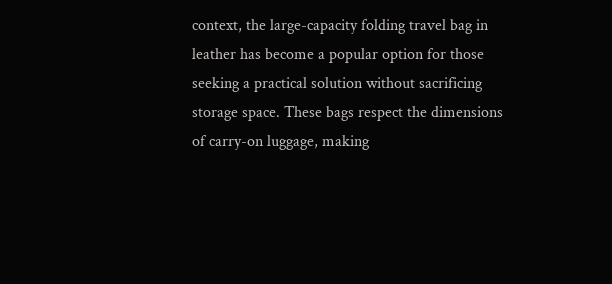context, the large-capacity folding travel bag in leather has become a popular option for those seeking a practical solution without sacrificing storage space. These bags respect the dimensions of carry-on luggage, making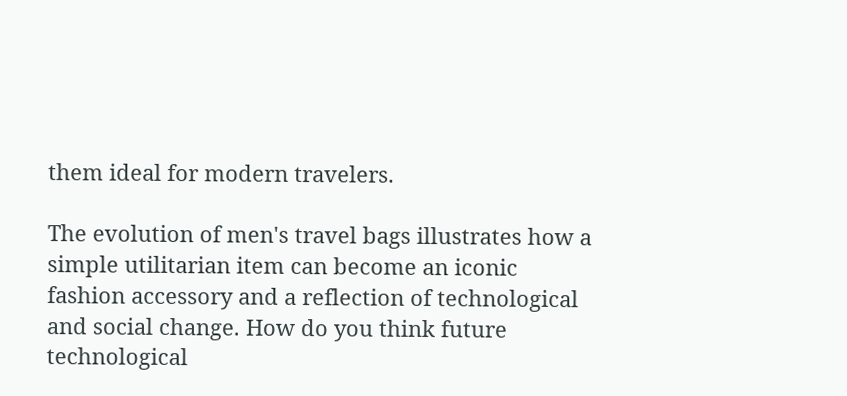them ideal for modern travelers.

The evolution of men's travel bags illustrates how a simple utilitarian item can become an iconic fashion accessory and a reflection of technological and social change. How do you think future technological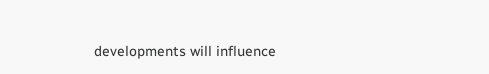developments will influence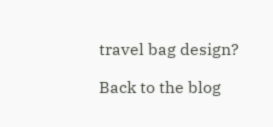travel bag design?

Back to the blog